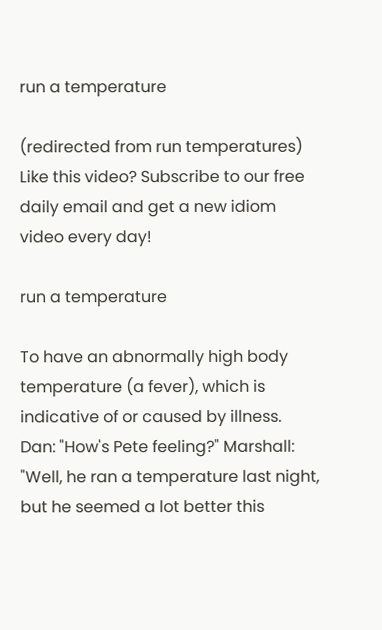run a temperature

(redirected from run temperatures)
Like this video? Subscribe to our free daily email and get a new idiom video every day!

run a temperature

To have an abnormally high body temperature (a fever), which is indicative of or caused by illness. Dan: "How's Pete feeling?" Marshall: "Well, he ran a temperature last night, but he seemed a lot better this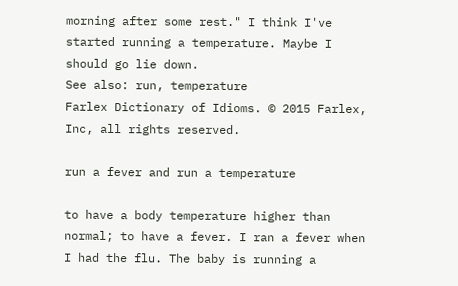morning after some rest." I think I've started running a temperature. Maybe I should go lie down.
See also: run, temperature
Farlex Dictionary of Idioms. © 2015 Farlex, Inc, all rights reserved.

run a fever and run a temperature

to have a body temperature higher than normal; to have a fever. I ran a fever when I had the flu. The baby is running a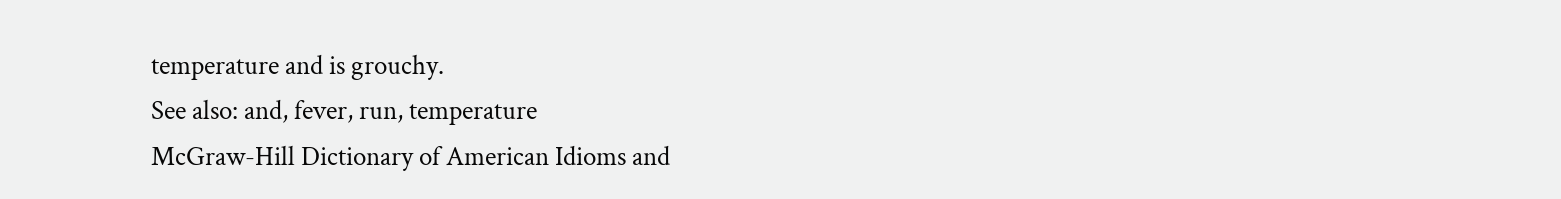temperature and is grouchy.
See also: and, fever, run, temperature
McGraw-Hill Dictionary of American Idioms and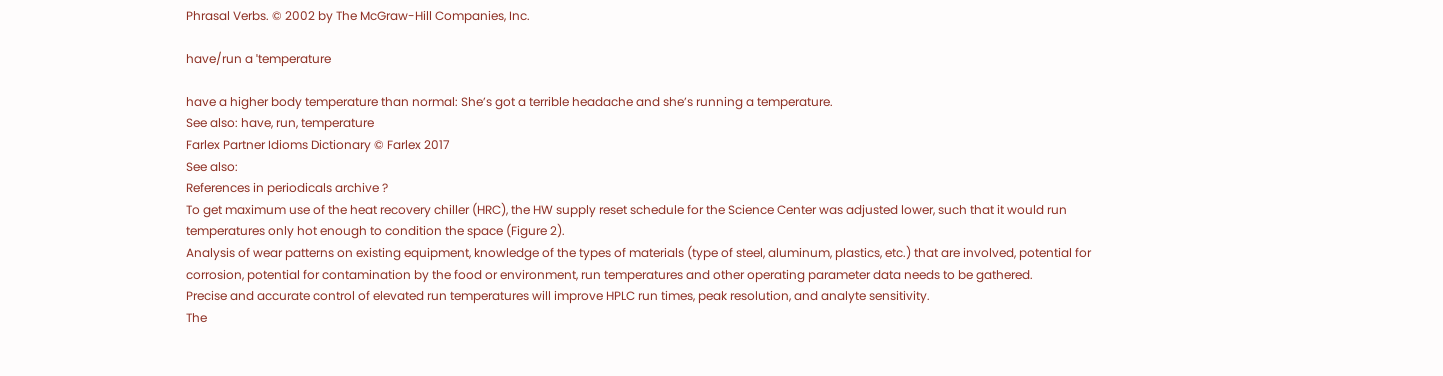Phrasal Verbs. © 2002 by The McGraw-Hill Companies, Inc.

have/run a ˈtemperature

have a higher body temperature than normal: She’s got a terrible headache and she’s running a temperature.
See also: have, run, temperature
Farlex Partner Idioms Dictionary © Farlex 2017
See also:
References in periodicals archive ?
To get maximum use of the heat recovery chiller (HRC), the HW supply reset schedule for the Science Center was adjusted lower, such that it would run temperatures only hot enough to condition the space (Figure 2).
Analysis of wear patterns on existing equipment, knowledge of the types of materials (type of steel, aluminum, plastics, etc.) that are involved, potential for corrosion, potential for contamination by the food or environment, run temperatures and other operating parameter data needs to be gathered.
Precise and accurate control of elevated run temperatures will improve HPLC run times, peak resolution, and analyte sensitivity.
The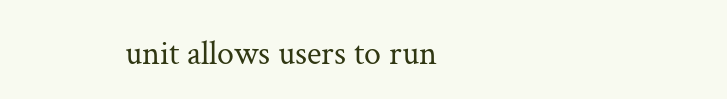unit allows users to run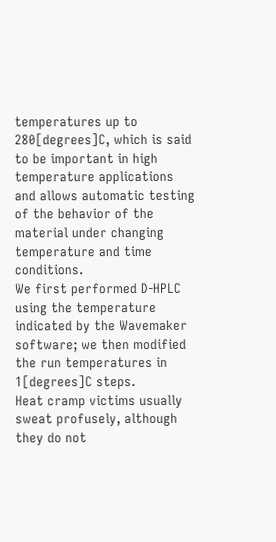temperatures up to 280[degrees]C, which is said to be important in high temperature applications and allows automatic testing of the behavior of the material under changing temperature and time conditions.
We first performed D-HPLC using the temperature indicated by the Wavemaker software; we then modified the run temperatures in 1[degrees]C steps.
Heat cramp victims usually sweat profusely, although they do not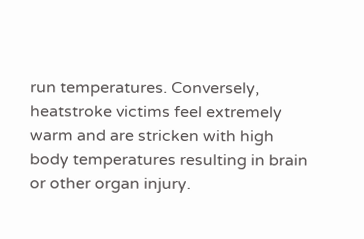run temperatures. Conversely, heatstroke victims feel extremely warm and are stricken with high body temperatures resulting in brain or other organ injury.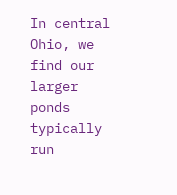In central Ohio, we find our larger ponds typically run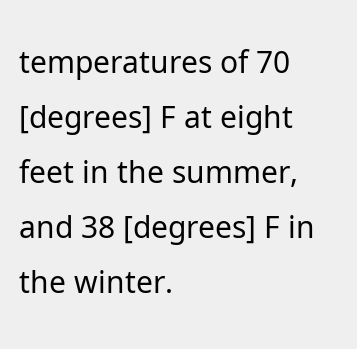temperatures of 70 [degrees] F at eight feet in the summer, and 38 [degrees] F in the winter.